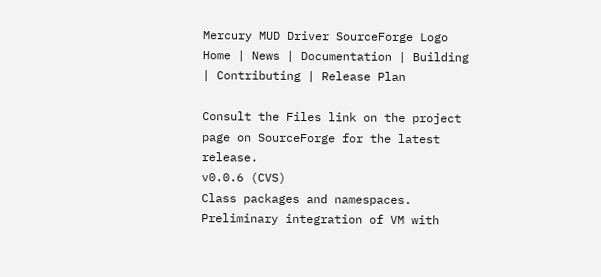Mercury MUD Driver SourceForge Logo
Home | News | Documentation | Building | Contributing | Release Plan

Consult the Files link on the project page on SourceForge for the latest release.
v0.0.6 (CVS)
Class packages and namespaces. Preliminary integration of VM with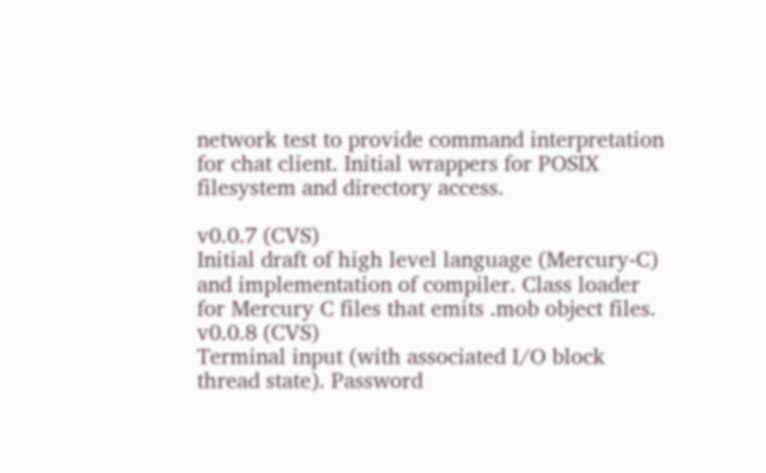network test to provide command interpretation for chat client. Initial wrappers for POSIX filesystem and directory access.

v0.0.7 (CVS)
Initial draft of high level language (Mercury-C) and implementation of compiler. Class loader for Mercury C files that emits .mob object files.
v0.0.8 (CVS)
Terminal input (with associated I/O block thread state). Password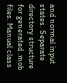and normal input states. Separate directory structure for generated .mob files. Manual class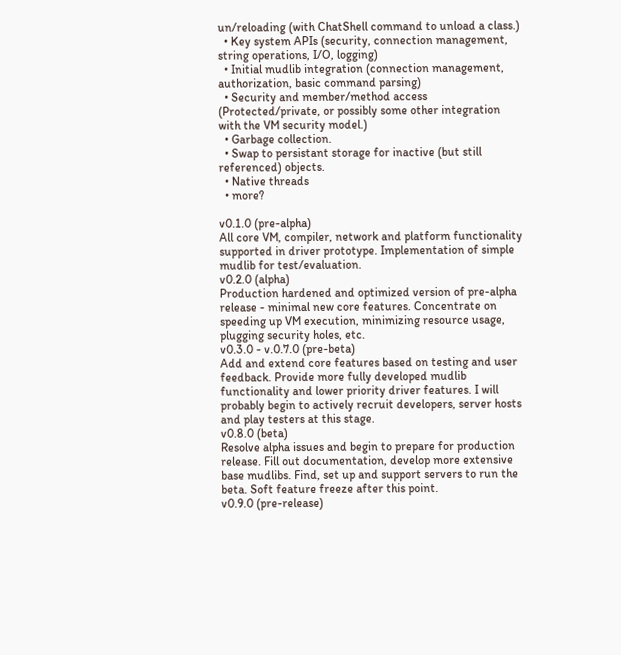un/reloading (with ChatShell command to unload a class.)
  • Key system APIs (security, connection management, string operations, I/O, logging)
  • Initial mudlib integration (connection management, authorization, basic command parsing)
  • Security and member/method access (Protected/private, or possibly some other integration with the VM security model.)
  • Garbage collection.
  • Swap to persistant storage for inactive (but still referenced) objects.
  • Native threads
  • more?

v0.1.0 (pre-alpha)
All core VM, compiler, network and platform functionality supported in driver prototype. Implementation of simple mudlib for test/evaluation.
v0.2.0 (alpha)
Production hardened and optimized version of pre-alpha release - minimal new core features. Concentrate on speeding up VM execution, minimizing resource usage, plugging security holes, etc.
v0.3.0 - v.0.7.0 (pre-beta)
Add and extend core features based on testing and user feedback. Provide more fully developed mudlib functionality and lower priority driver features. I will probably begin to actively recruit developers, server hosts and play testers at this stage.
v0.8.0 (beta)
Resolve alpha issues and begin to prepare for production release. Fill out documentation, develop more extensive base mudlibs. Find, set up and support servers to run the beta. Soft feature freeze after this point.
v0.9.0 (pre-release)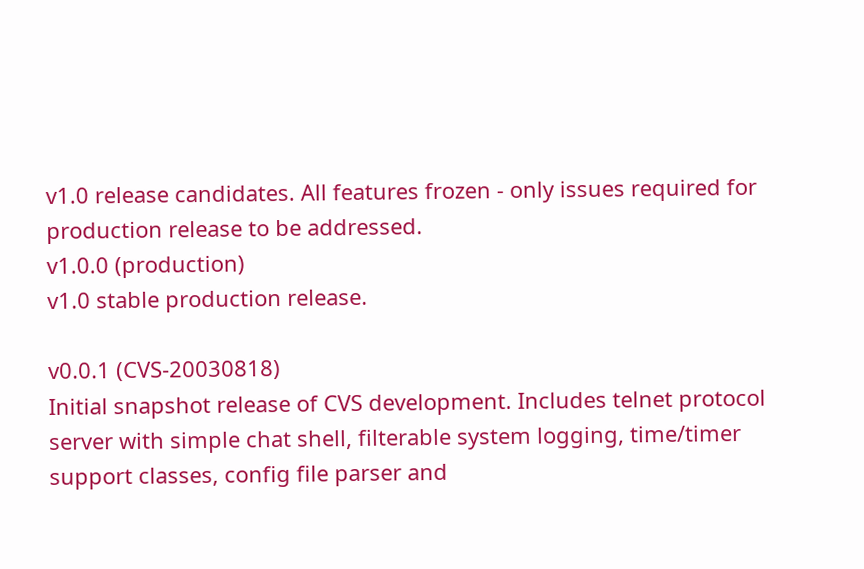v1.0 release candidates. All features frozen - only issues required for production release to be addressed.
v1.0.0 (production)
v1.0 stable production release.

v0.0.1 (CVS-20030818)
Initial snapshot release of CVS development. Includes telnet protocol server with simple chat shell, filterable system logging, time/timer support classes, config file parser and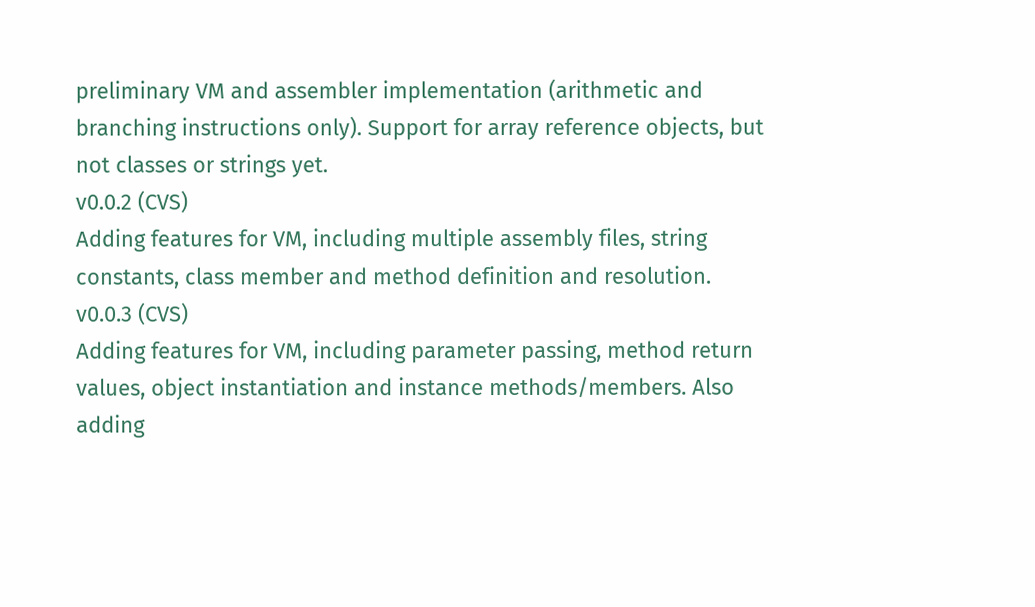preliminary VM and assembler implementation (arithmetic and branching instructions only). Support for array reference objects, but not classes or strings yet.
v0.0.2 (CVS)
Adding features for VM, including multiple assembly files, string constants, class member and method definition and resolution.
v0.0.3 (CVS)
Adding features for VM, including parameter passing, method return values, object instantiation and instance methods/members. Also adding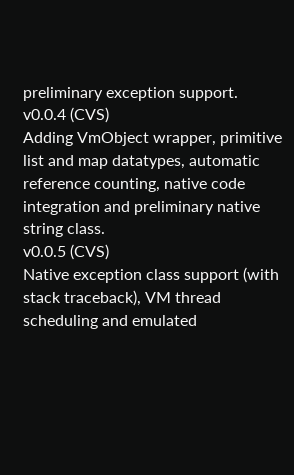preliminary exception support.
v0.0.4 (CVS)
Adding VmObject wrapper, primitive list and map datatypes, automatic reference counting, native code integration and preliminary native string class.
v0.0.5 (CVS)
Native exception class support (with stack traceback), VM thread scheduling and emulated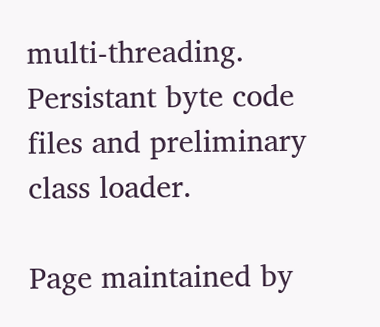multi-threading. Persistant byte code files and preliminary class loader.

Page maintained by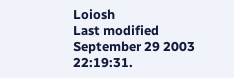Loiosh
Last modified September 29 2003 22:19:31.